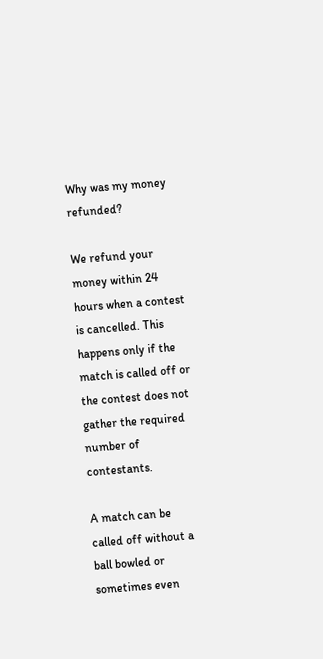Why was my money refunded?

We refund your money within 24 hours when a contest is cancelled. This happens only if the match is called off or the contest does not gather the required number of contestants.

A match can be called off without a ball bowled or sometimes even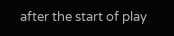after the start of play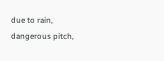due to rain, dangerous pitch,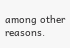among other reasons.